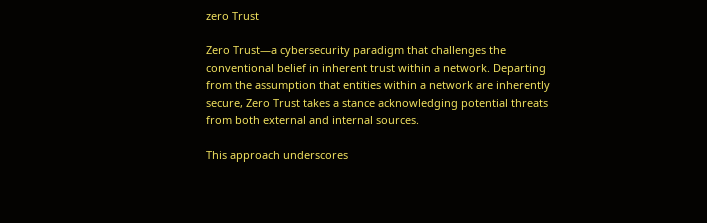zero Trust

Zero Trust—a cybersecurity paradigm that challenges the conventional belief in inherent trust within a network. Departing from the assumption that entities within a network are inherently secure, Zero Trust takes a stance acknowledging potential threats from both external and internal sources.

This approach underscores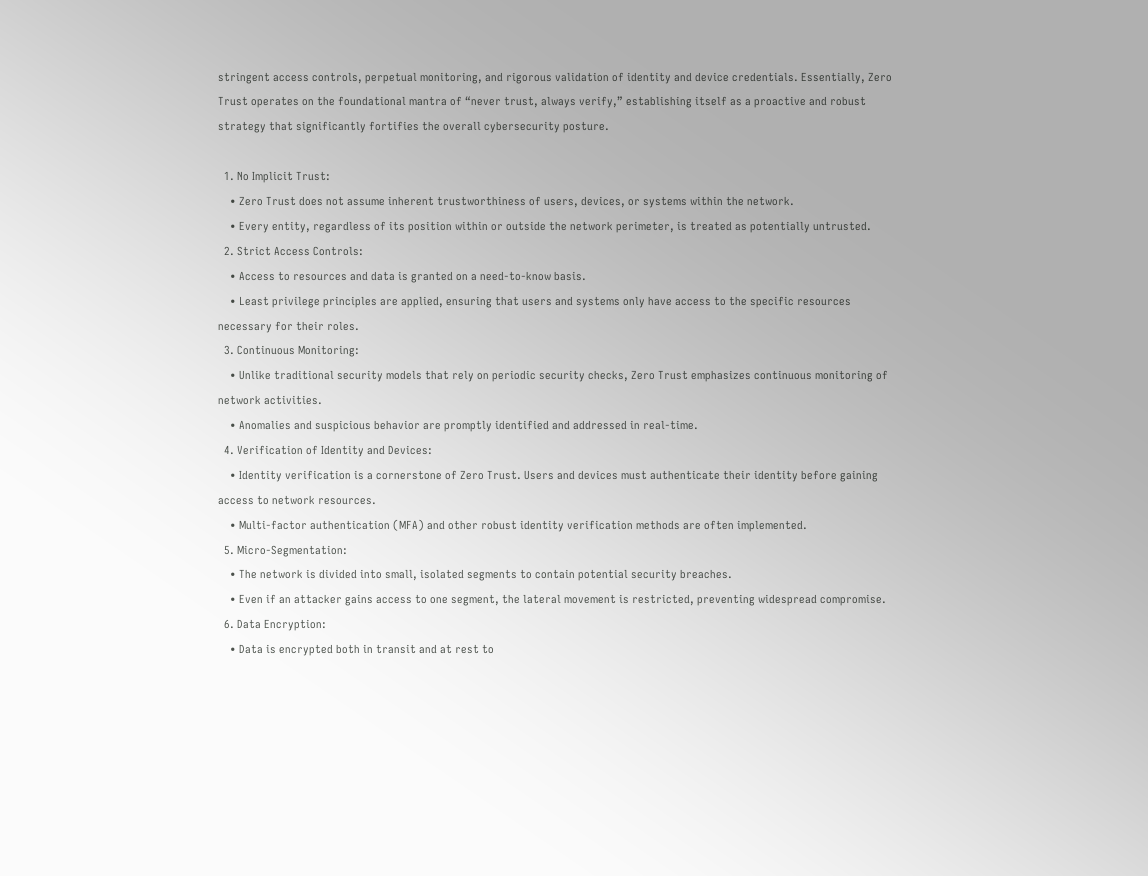stringent access controls, perpetual monitoring, and rigorous validation of identity and device credentials. Essentially, Zero Trust operates on the foundational mantra of “never trust, always verify,” establishing itself as a proactive and robust strategy that significantly fortifies the overall cybersecurity posture.

  1. No Implicit Trust:
    • Zero Trust does not assume inherent trustworthiness of users, devices, or systems within the network.
    • Every entity, regardless of its position within or outside the network perimeter, is treated as potentially untrusted.
  2. Strict Access Controls:
    • Access to resources and data is granted on a need-to-know basis.
    • Least privilege principles are applied, ensuring that users and systems only have access to the specific resources necessary for their roles.
  3. Continuous Monitoring:
    • Unlike traditional security models that rely on periodic security checks, Zero Trust emphasizes continuous monitoring of network activities.
    • Anomalies and suspicious behavior are promptly identified and addressed in real-time.
  4. Verification of Identity and Devices:
    • Identity verification is a cornerstone of Zero Trust. Users and devices must authenticate their identity before gaining access to network resources.
    • Multi-factor authentication (MFA) and other robust identity verification methods are often implemented.
  5. Micro-Segmentation:
    • The network is divided into small, isolated segments to contain potential security breaches.
    • Even if an attacker gains access to one segment, the lateral movement is restricted, preventing widespread compromise.
  6. Data Encryption:
    • Data is encrypted both in transit and at rest to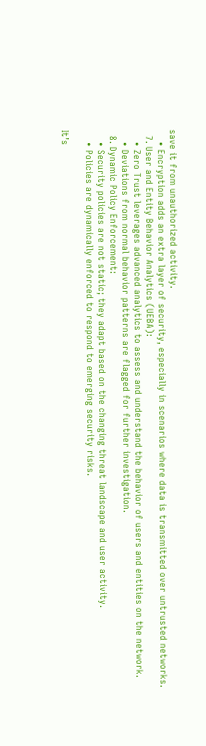save it from unauthorized activity.
    • Encryption adds an extra layer of security, especially in scenarios where data is transmitted over untrusted networks.
  7. User and Entity Behavior Analytics (UEBA):
    • Zero Trust leverages advanced analytics to assess and understand the behavior of users and entities on the network.
    • Deviations from normal behavior patterns are flagged for further investigation.
  8. Dynamic Policy Enforcement:
    • Security policies are not static; they adapt based on the changing threat landscape and user activity.
    • Policies are dynamically enforced to respond to emerging security risks.

It’s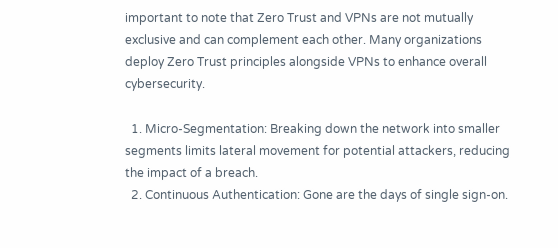important to note that Zero Trust and VPNs are not mutually exclusive and can complement each other. Many organizations deploy Zero Trust principles alongside VPNs to enhance overall cybersecurity.

  1. Micro-Segmentation: Breaking down the network into smaller segments limits lateral movement for potential attackers, reducing the impact of a breach.
  2. Continuous Authentication: Gone are the days of single sign-on.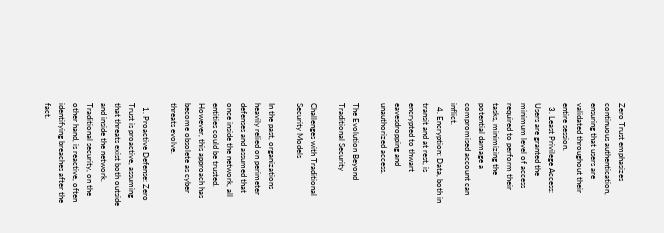Zero Trust emphasizes continuous authentication, ensuring that users are validated throughout their entire session.
  3. Least Privilege Access: Users are granted the minimum level of access required to perform their tasks, minimizing the potential damage a compromised account can inflict.
  4. Encryption: Data, both in transit and at rest, is encrypted to thwart eavesdropping and unauthorized access.

The Evolution Beyond Traditional Security

Challenges with Traditional Security Models

In the past, organizations heavily relied on perimeter defenses and assumed that once inside the network, all entities could be trusted. However, this approach has become obsolete as cyber threats evolve.

  1. Proactive Defense: Zero Trust is proactive, assuming that threats exist both outside and inside the network. Traditional security, on the other hand, is reactive, often identifying breaches after the fact.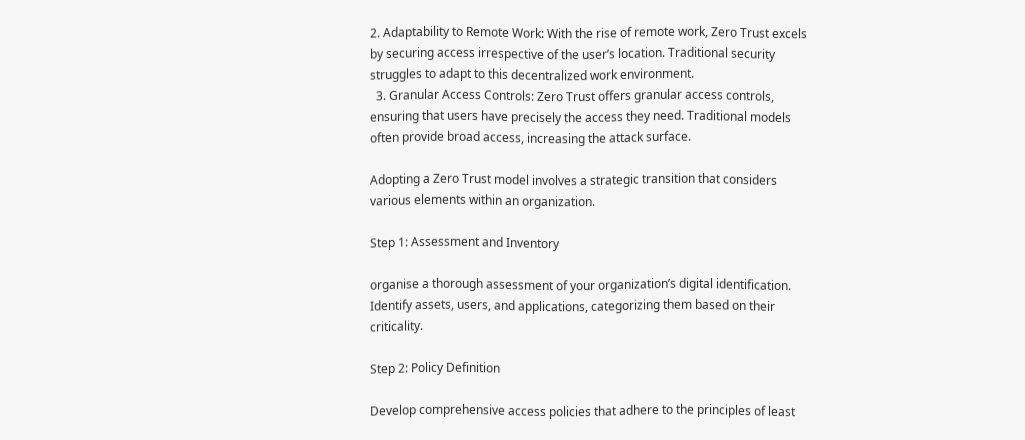2. Adaptability to Remote Work: With the rise of remote work, Zero Trust excels by securing access irrespective of the user’s location. Traditional security struggles to adapt to this decentralized work environment.
  3. Granular Access Controls: Zero Trust offers granular access controls, ensuring that users have precisely the access they need. Traditional models often provide broad access, increasing the attack surface.

Adopting a Zero Trust model involves a strategic transition that considers various elements within an organization.

Step 1: Assessment and Inventory

organise a thorough assessment of your organization’s digital identification. Identify assets, users, and applications, categorizing them based on their criticality.

Step 2: Policy Definition

Develop comprehensive access policies that adhere to the principles of least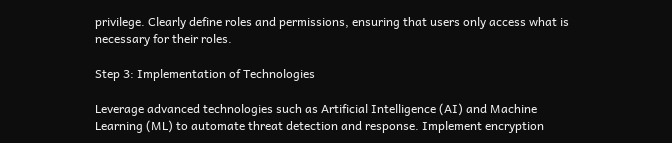privilege. Clearly define roles and permissions, ensuring that users only access what is necessary for their roles.

Step 3: Implementation of Technologies

Leverage advanced technologies such as Artificial Intelligence (AI) and Machine Learning (ML) to automate threat detection and response. Implement encryption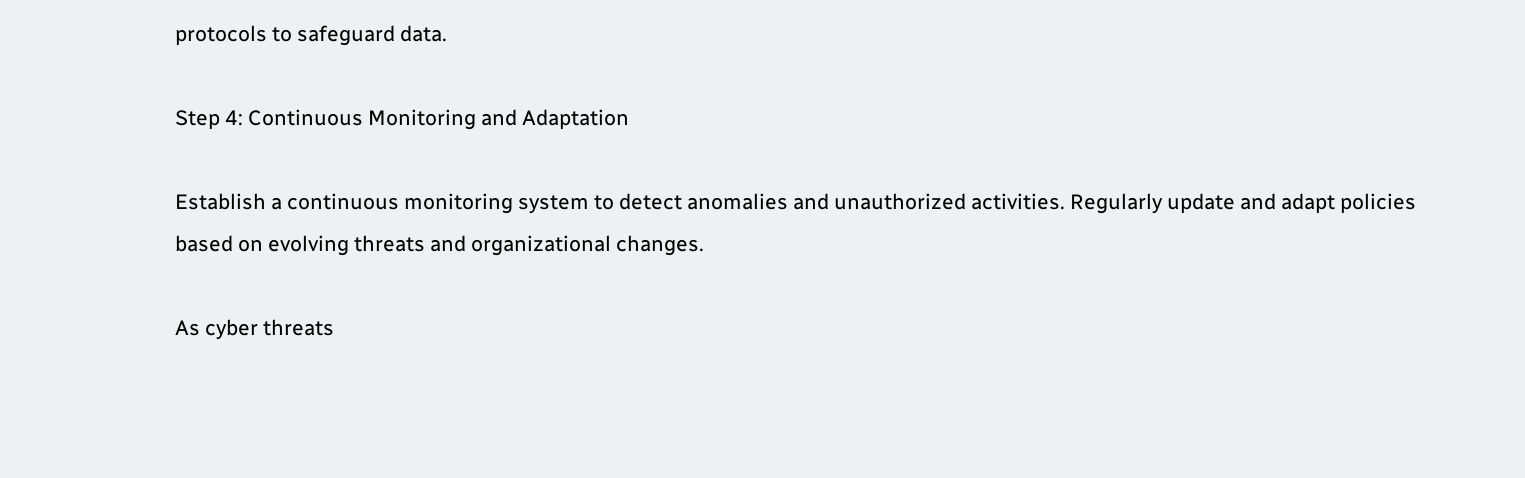protocols to safeguard data.

Step 4: Continuous Monitoring and Adaptation

Establish a continuous monitoring system to detect anomalies and unauthorized activities. Regularly update and adapt policies based on evolving threats and organizational changes.

As cyber threats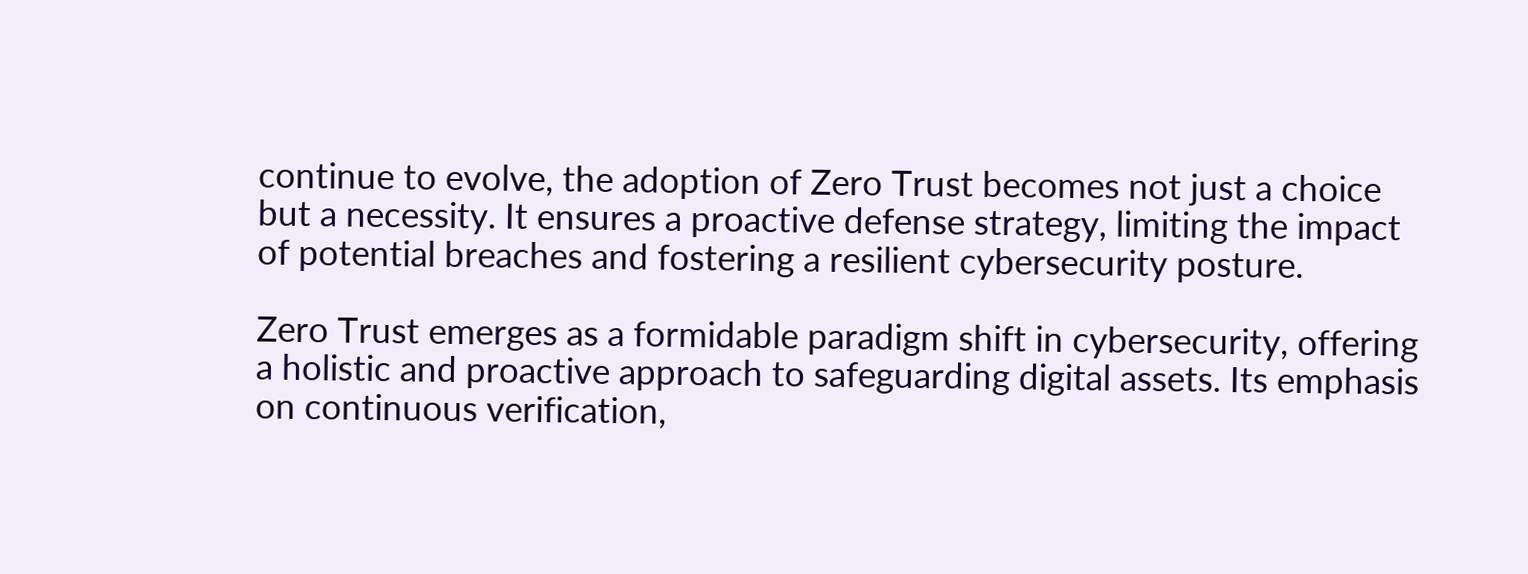continue to evolve, the adoption of Zero Trust becomes not just a choice but a necessity. It ensures a proactive defense strategy, limiting the impact of potential breaches and fostering a resilient cybersecurity posture.

Zero Trust emerges as a formidable paradigm shift in cybersecurity, offering a holistic and proactive approach to safeguarding digital assets. Its emphasis on continuous verification,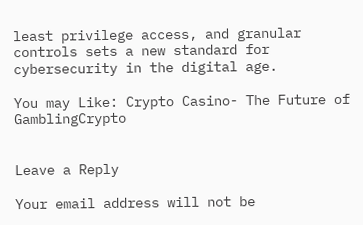least privilege access, and granular controls sets a new standard for cybersecurity in the digital age.

You may Like: Crypto Casino- The Future of GamblingCrypto


Leave a Reply

Your email address will not be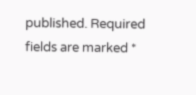published. Required fields are marked *